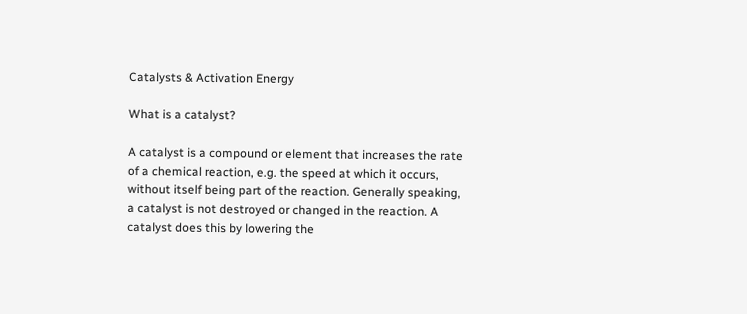Catalysts & Activation Energy

What is a catalyst?

A catalyst is a compound or element that increases the rate of a chemical reaction, e.g. the speed at which it occurs, without itself being part of the reaction. Generally speaking, a catalyst is not destroyed or changed in the reaction. A catalyst does this by lowering the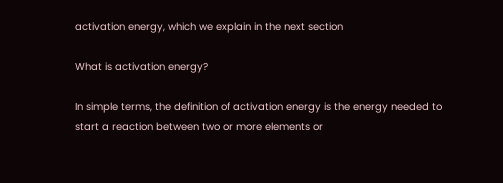activation energy, which we explain in the next section

What is activation energy?

In simple terms, the definition of activation energy is the energy needed to start a reaction between two or more elements or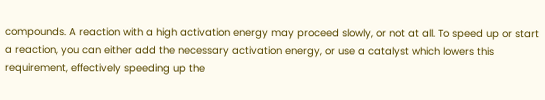compounds. A reaction with a high activation energy may proceed slowly, or not at all. To speed up or start a reaction, you can either add the necessary activation energy, or use a catalyst which lowers this requirement, effectively speeding up the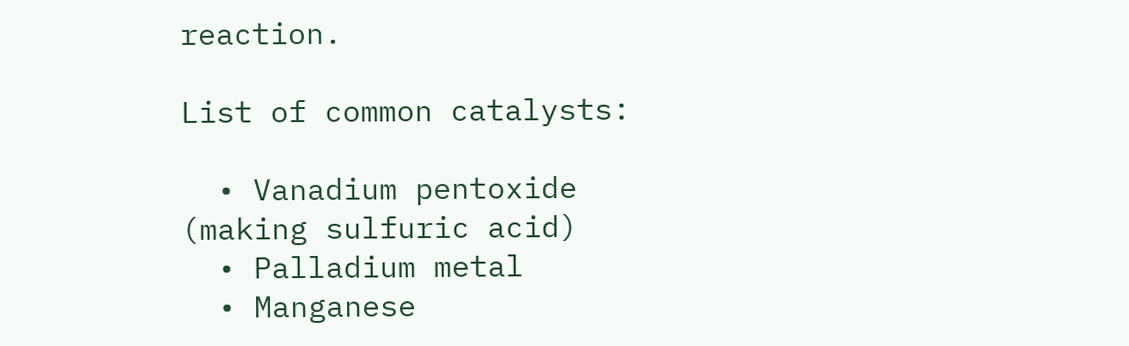reaction.

List of common catalysts:

  • Vanadium pentoxide (making sulfuric acid)
  • Palladium metal
  • Manganese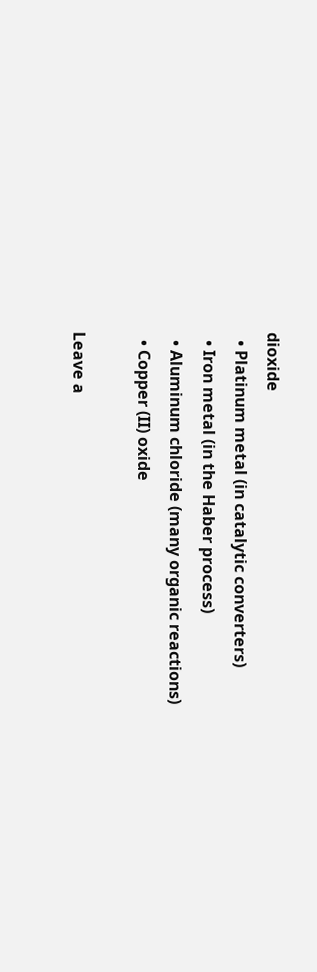dioxide
  • Platinum metal (in catalytic converters)
  • Iron metal (in the Haber process)
  • Aluminum chloride (many organic reactions)
  • Copper (II) oxide

Leave a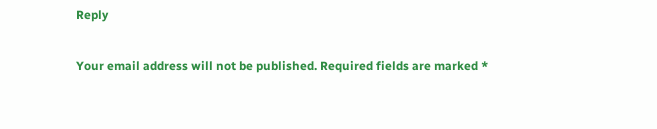Reply

Your email address will not be published. Required fields are marked *